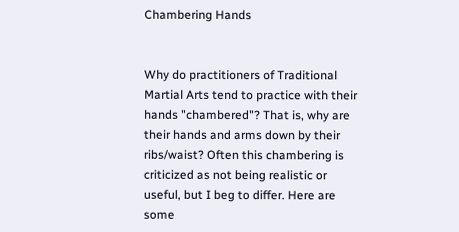Chambering Hands


Why do practitioners of Traditional Martial Arts tend to practice with their hands "chambered"? That is, why are their hands and arms down by their ribs/waist? Often this chambering is criticized as not being realistic or useful, but I beg to differ. Here are some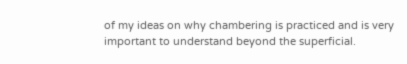of my ideas on why chambering is practiced and is very important to understand beyond the superficial.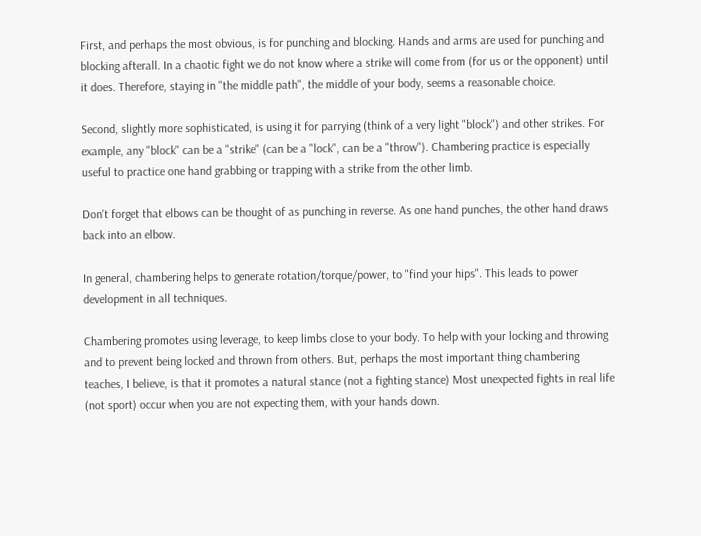First, and perhaps the most obvious, is for punching and blocking. Hands and arms are used for punching and blocking afterall. In a chaotic fight we do not know where a strike will come from (for us or the opponent) until it does. Therefore, staying in "the middle path", the middle of your body, seems a reasonable choice.

Second, slightly more sophisticated, is using it for parrying (think of a very light "block") and other strikes. For example, any "block" can be a "strike" (can be a "lock", can be a "throw"). Chambering practice is especially useful to practice one hand grabbing or trapping with a strike from the other limb.

Don't forget that elbows can be thought of as punching in reverse. As one hand punches, the other hand draws back into an elbow.

In general, chambering helps to generate rotation/torque/power, to "find your hips". This leads to power development in all techniques.

Chambering promotes using leverage, to keep limbs close to your body. To help with your locking and throwing and to prevent being locked and thrown from others. But, perhaps the most important thing chambering teaches, I believe, is that it promotes a natural stance (not a fighting stance) Most unexpected fights in real life (not sport) occur when you are not expecting them, with your hands down.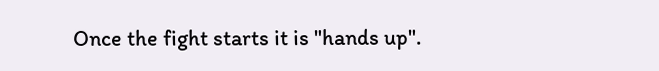Once the fight starts it is "hands up".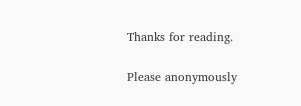Thanks for reading.

Please anonymously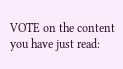VOTE on the content you have just read: